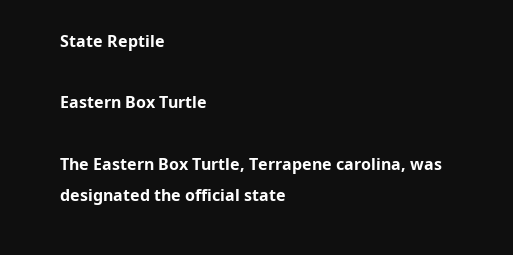State Reptile

Eastern Box Turtle

The Eastern Box Turtle, Terrapene carolina, was designated the official state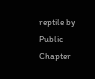reptile by Public Chapter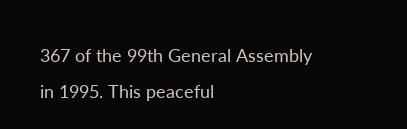367 of the 99th General Assembly in 1995. This peaceful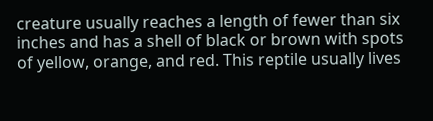creature usually reaches a length of fewer than six inches and has a shell of black or brown with spots of yellow, orange, and red. This reptile usually lives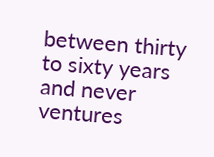between thirty to sixty years and never ventures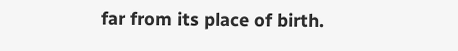far from its place of birth.